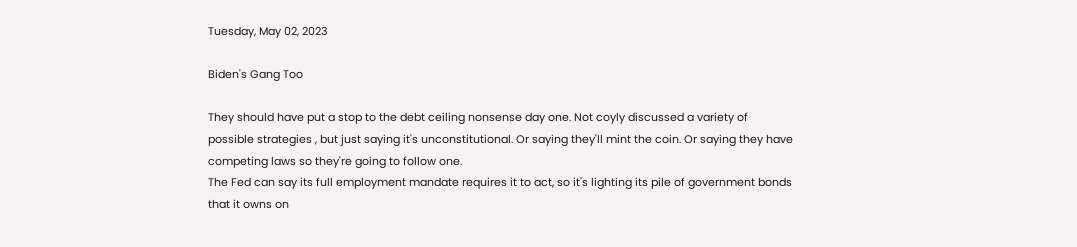Tuesday, May 02, 2023

Biden's Gang Too

They should have put a stop to the debt ceiling nonsense day one. Not coyly discussed a variety of possible strategies , but just saying it's unconstitutional. Or saying they'll mint the coin. Or saying they have competing laws so they're going to follow one.
The Fed can say its full employment mandate requires it to act, so it's lighting its pile of government bonds that it owns on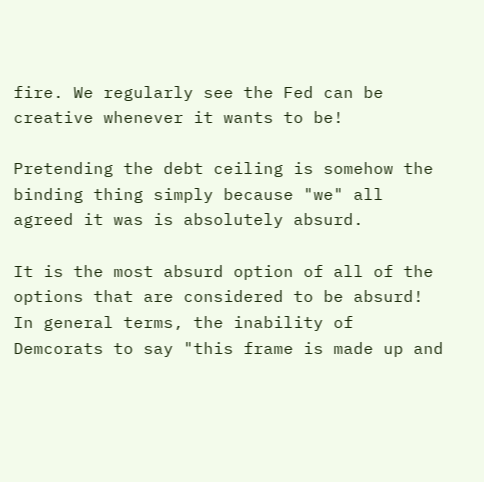fire. We regularly see the Fed can be creative whenever it wants to be!

Pretending the debt ceiling is somehow the binding thing simply because "we" all agreed it was is absolutely absurd.

It is the most absurd option of all of the options that are considered to be absurd! In general terms, the inability of Demcorats to say "this frame is made up and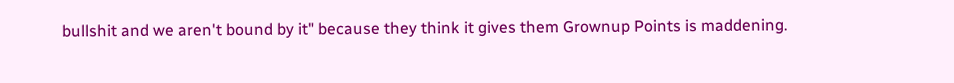bullshit and we aren't bound by it" because they think it gives them Grownup Points is maddening.